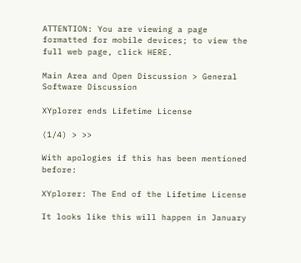ATTENTION: You are viewing a page formatted for mobile devices; to view the full web page, click HERE.

Main Area and Open Discussion > General Software Discussion

XYplorer ends Lifetime License

(1/4) > >>

With apologies if this has been mentioned before:

XYplorer: The End of the Lifetime License

It looks like this will happen in January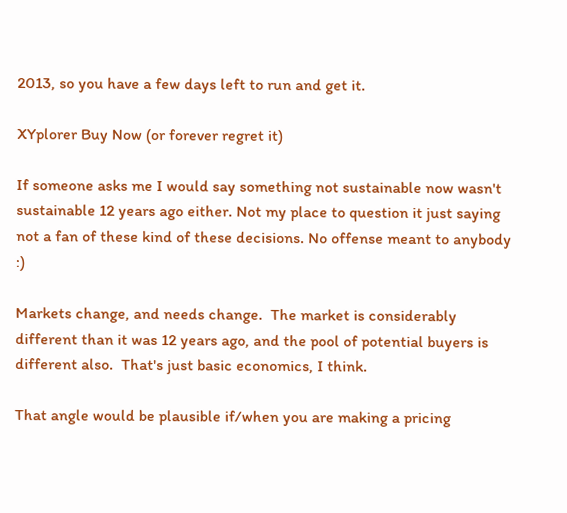2013, so you have a few days left to run and get it.

XYplorer Buy Now (or forever regret it)

If someone asks me I would say something not sustainable now wasn't sustainable 12 years ago either. Not my place to question it just saying not a fan of these kind of these decisions. No offense meant to anybody :)

Markets change, and needs change.  The market is considerably different than it was 12 years ago, and the pool of potential buyers is different also.  That's just basic economics, I think.

That angle would be plausible if/when you are making a pricing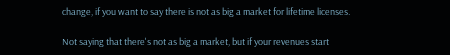change, if you want to say there is not as big a market for lifetime licenses.

Not saying that there's not as big a market, but if your revenues start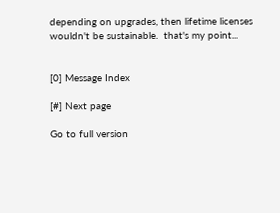depending on upgrades, then lifetime licenses wouldn't be sustainable.  that's my point...


[0] Message Index

[#] Next page

Go to full version